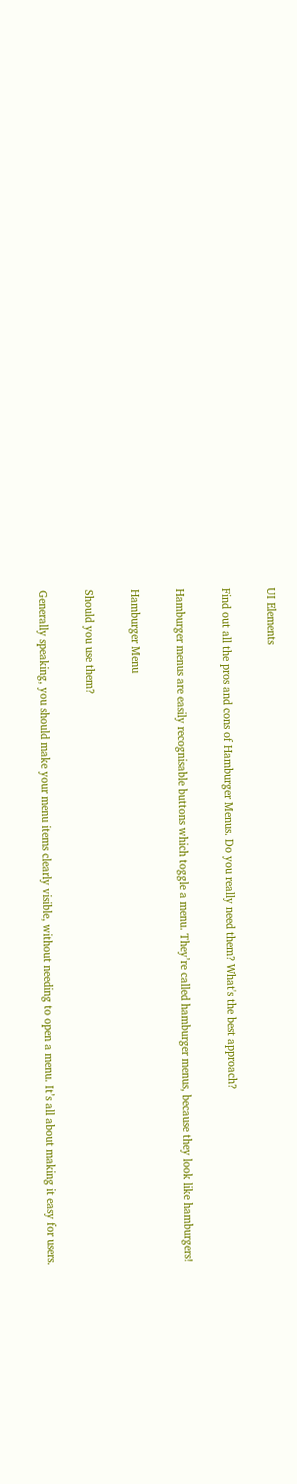UI Elements

Find out all the pros and cons of Hamburger Menus. Do you really need them? What's the best approach?

Hamburger menus are easily recognisable buttons which toggle a menu. They’re called hamburger menus, because they look like hamburgers!

Hamburger Menu

Should you use them?

Generally speaking, you should make your menu items clearly visible, without needing to open a menu. It’s all about making it easy for users.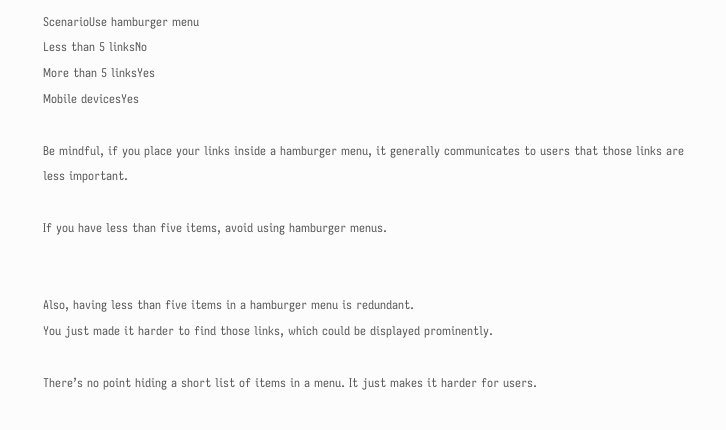ScenarioUse hamburger menu
Less than 5 linksNo
More than 5 linksYes
Mobile devicesYes

Be mindful, if you place your links inside a hamburger menu, it generally communicates to users that those links are less important.

If you have less than five items, avoid using hamburger menus.


Also, having less than five items in a hamburger menu is redundant.
You just made it harder to find those links, which could be displayed prominently.

There’s no point hiding a short list of items in a menu. It just makes it harder for users.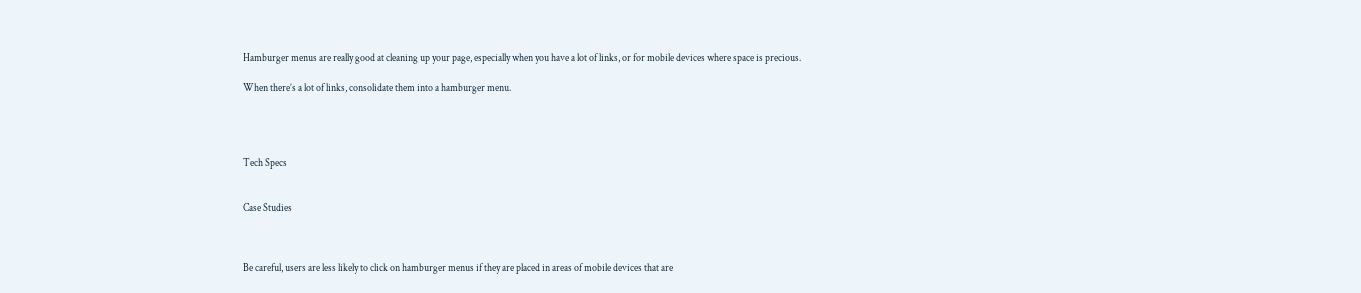Hamburger menus are really good at cleaning up your page, especially when you have a lot of links, or for mobile devices where space is precious.

When there’s a lot of links, consolidate them into a hamburger menu.




Tech Specs


Case Studies



Be careful, users are less likely to click on hamburger menus if they are placed in areas of mobile devices that are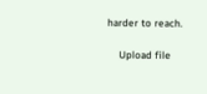harder to reach.

    Upload file